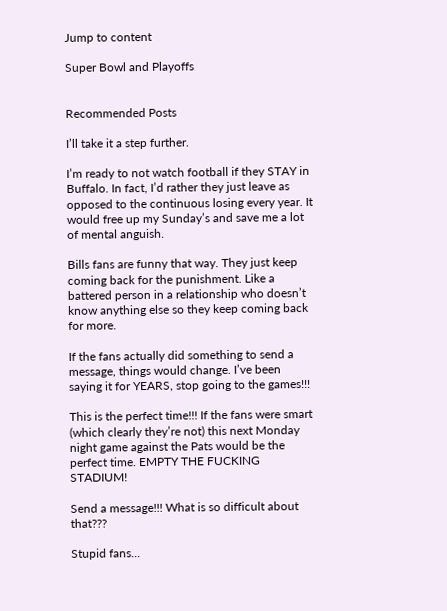Jump to content

Super Bowl and Playoffs


Recommended Posts

I’ll take it a step further.

I’m ready to not watch football if they STAY in Buffalo. In fact, I’d rather they just leave as opposed to the continuous losing every year. It would free up my Sunday’s and save me a lot of mental anguish.

Bills fans are funny that way. They just keep coming back for the punishment. Like a battered person in a relationship who doesn’t know anything else so they keep coming back for more.

If the fans actually did something to send a message, things would change. I’ve been saying it for YEARS, stop going to the games!!!

This is the perfect time!!! If the fans were smart (which clearly they’re not) this next Monday night game against the Pats would be the perfect time. EMPTY THE FUCKING STADIUM!

Send a message!!! What is so difficult about that???

Stupid fans...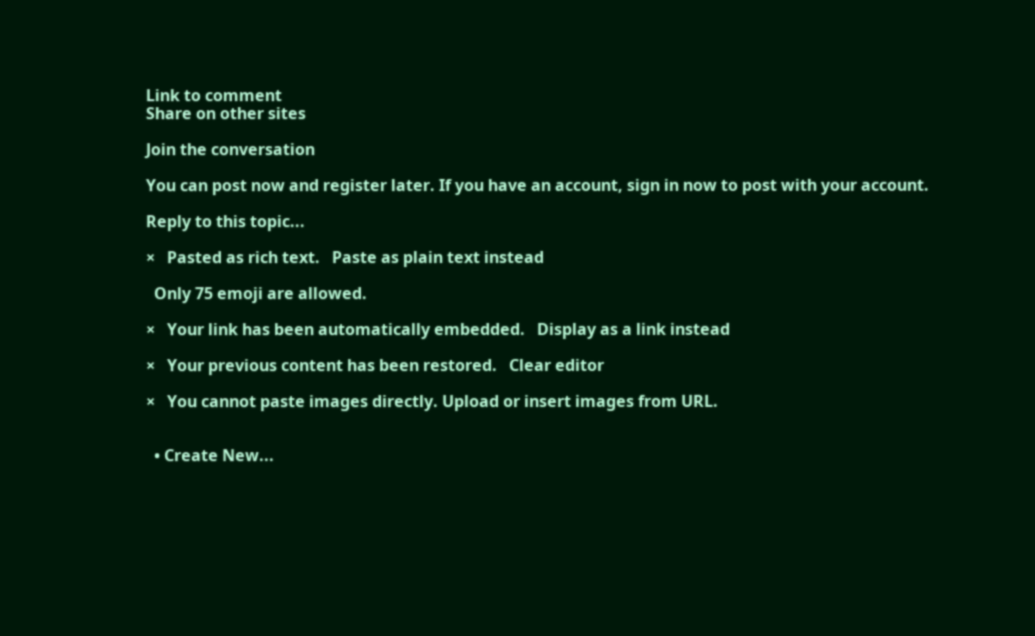Link to comment
Share on other sites

Join the conversation

You can post now and register later. If you have an account, sign in now to post with your account.

Reply to this topic...

×   Pasted as rich text.   Paste as plain text instead

  Only 75 emoji are allowed.

×   Your link has been automatically embedded.   Display as a link instead

×   Your previous content has been restored.   Clear editor

×   You cannot paste images directly. Upload or insert images from URL.


  • Create New...